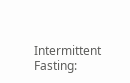Intermittent Fasting: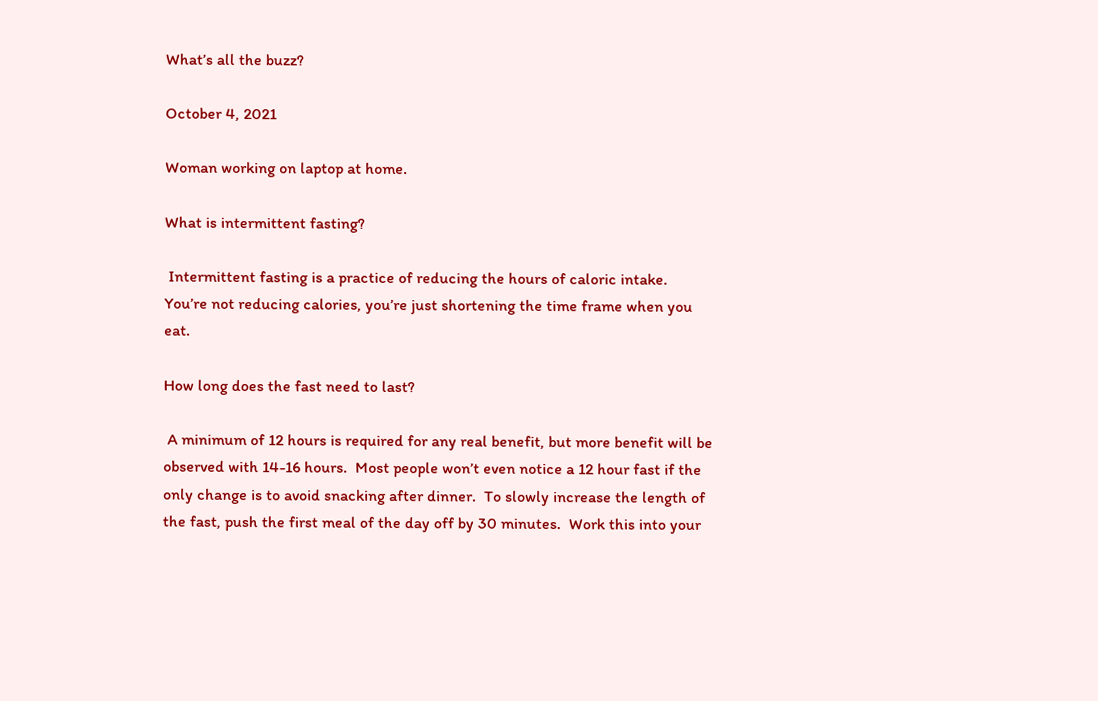What’s all the buzz?

October 4, 2021

Woman working on laptop at home.

What is intermittent fasting?

 Intermittent fasting is a practice of reducing the hours of caloric intake.  You’re not reducing calories, you’re just shortening the time frame when you eat.

How long does the fast need to last?

 A minimum of 12 hours is required for any real benefit, but more benefit will be observed with 14-16 hours.  Most people won’t even notice a 12 hour fast if the only change is to avoid snacking after dinner.  To slowly increase the length of the fast, push the first meal of the day off by 30 minutes.  Work this into your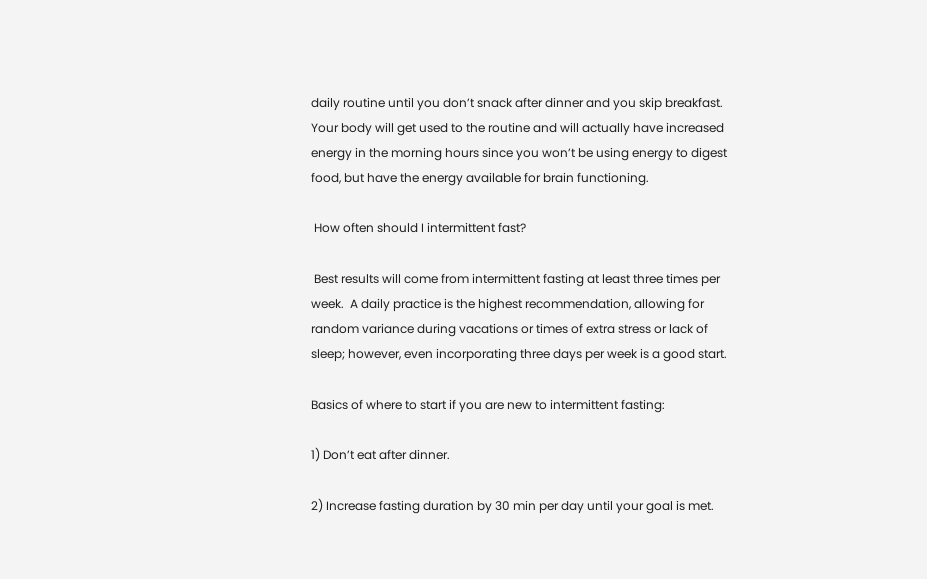daily routine until you don’t snack after dinner and you skip breakfast.  Your body will get used to the routine and will actually have increased energy in the morning hours since you won’t be using energy to digest food, but have the energy available for brain functioning.

 How often should I intermittent fast?

 Best results will come from intermittent fasting at least three times per week.  A daily practice is the highest recommendation, allowing for random variance during vacations or times of extra stress or lack of sleep; however, even incorporating three days per week is a good start.

Basics of where to start if you are new to intermittent fasting:

1) Don’t eat after dinner.

2) Increase fasting duration by 30 min per day until your goal is met.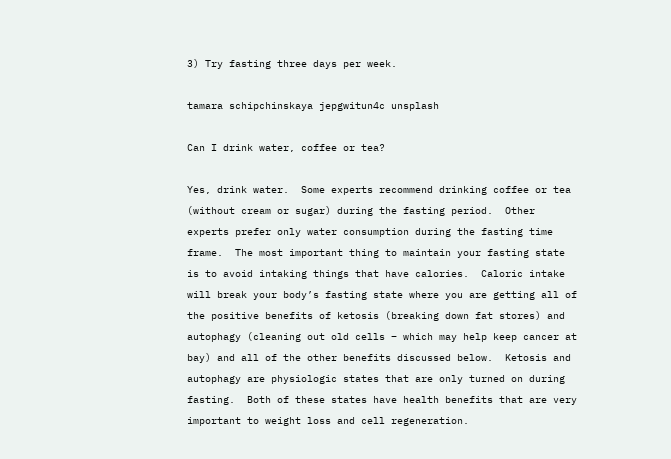3) Try fasting three days per week.

tamara schipchinskaya jepgwitun4c unsplash

Can I drink water, coffee or tea?

Yes, drink water.  Some experts recommend drinking coffee or tea (without cream or sugar) during the fasting period.  Other experts prefer only water consumption during the fasting time frame.  The most important thing to maintain your fasting state is to avoid intaking things that have calories.  Caloric intake will break your body’s fasting state where you are getting all of the positive benefits of ketosis (breaking down fat stores) and autophagy (cleaning out old cells – which may help keep cancer at bay) and all of the other benefits discussed below.  Ketosis and autophagy are physiologic states that are only turned on during fasting.  Both of these states have health benefits that are very important to weight loss and cell regeneration.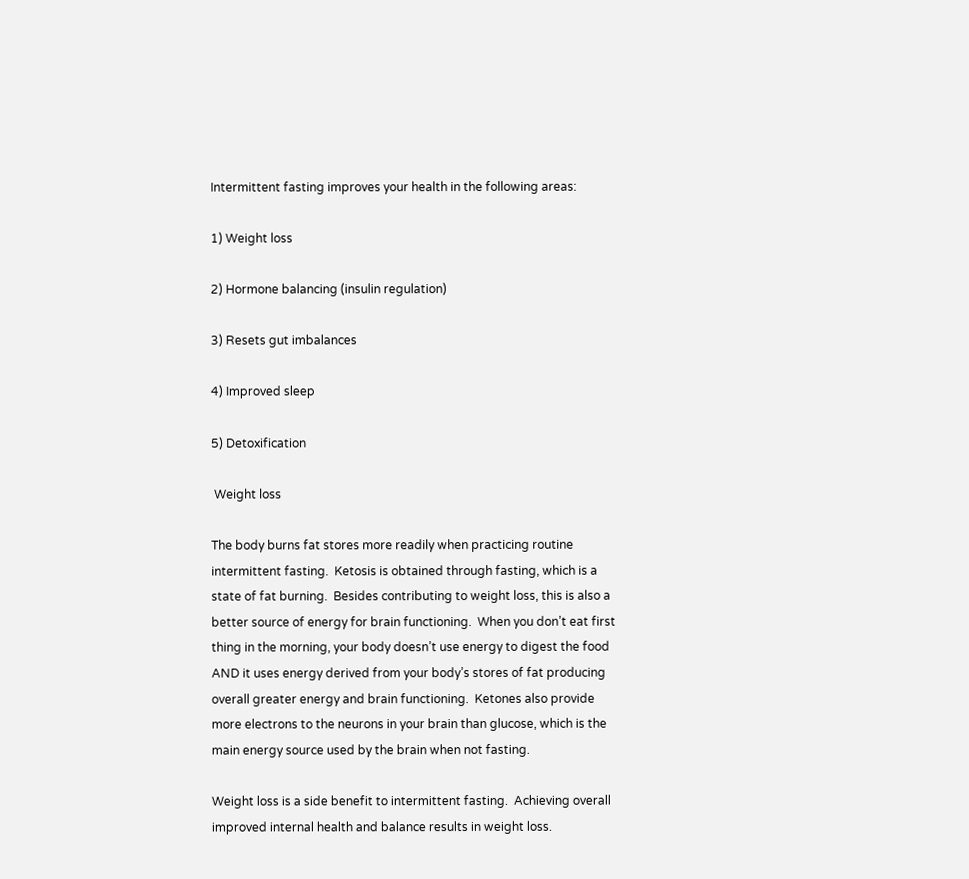Intermittent fasting improves your health in the following areas:

1) Weight loss

2) Hormone balancing (insulin regulation)

3) Resets gut imbalances

4) Improved sleep

5) Detoxification

 Weight loss

The body burns fat stores more readily when practicing routine intermittent fasting.  Ketosis is obtained through fasting, which is a state of fat burning.  Besides contributing to weight loss, this is also a better source of energy for brain functioning.  When you don’t eat first thing in the morning, your body doesn’t use energy to digest the food AND it uses energy derived from your body’s stores of fat producing overall greater energy and brain functioning.  Ketones also provide more electrons to the neurons in your brain than glucose, which is the main energy source used by the brain when not fasting.

Weight loss is a side benefit to intermittent fasting.  Achieving overall improved internal health and balance results in weight loss.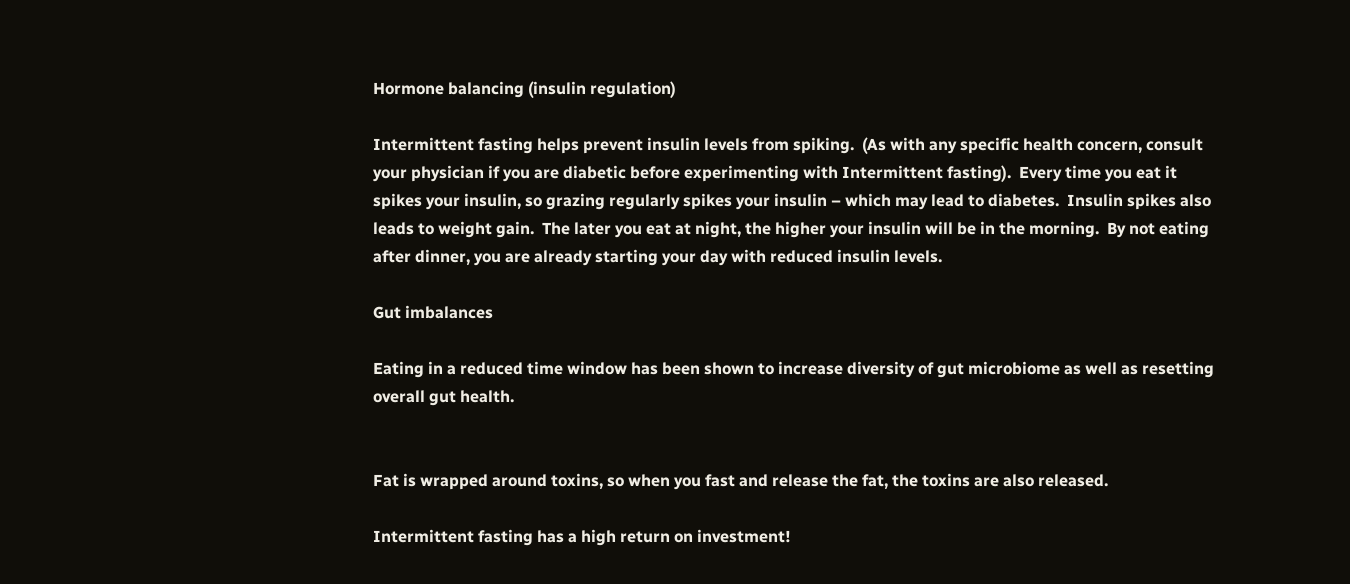Hormone balancing (insulin regulation)

Intermittent fasting helps prevent insulin levels from spiking.  (As with any specific health concern, consult your physician if you are diabetic before experimenting with Intermittent fasting).  Every time you eat it spikes your insulin, so grazing regularly spikes your insulin – which may lead to diabetes.  Insulin spikes also leads to weight gain.  The later you eat at night, the higher your insulin will be in the morning.  By not eating after dinner, you are already starting your day with reduced insulin levels.

Gut imbalances

Eating in a reduced time window has been shown to increase diversity of gut microbiome as well as resetting overall gut health.


Fat is wrapped around toxins, so when you fast and release the fat, the toxins are also released.

Intermittent fasting has a high return on investment!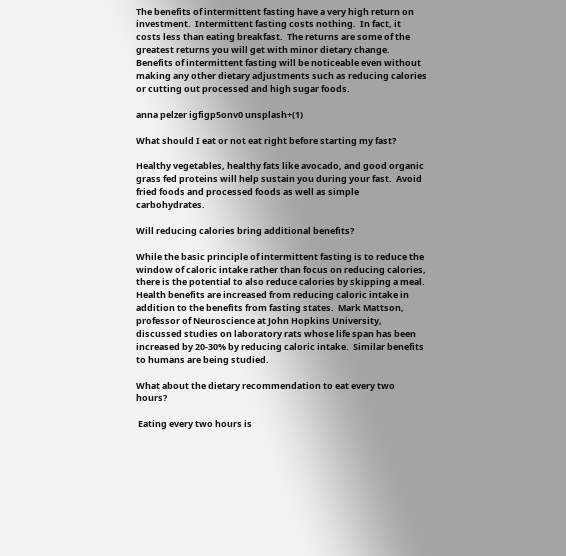The benefits of intermittent fasting have a very high return on investment.  Intermittent fasting costs nothing.  In fact, it costs less than eating breakfast.  The returns are some of the greatest returns you will get with minor dietary change.  Benefits of intermittent fasting will be noticeable even without making any other dietary adjustments such as reducing calories or cutting out processed and high sugar foods.

anna pelzer igfigp5onv0 unsplash+(1)

What should I eat or not eat right before starting my fast?

Healthy vegetables, healthy fats like avocado, and good organic grass fed proteins will help sustain you during your fast.  Avoid fried foods and processed foods as well as simple carbohydrates.

Will reducing calories bring additional benefits?

While the basic principle of intermittent fasting is to reduce the window of caloric intake rather than focus on reducing calories, there is the potential to also reduce calories by skipping a meal.  Health benefits are increased from reducing caloric intake in addition to the benefits from fasting states.  Mark Mattson, professor of Neuroscience at John Hopkins University, discussed studies on laboratory rats whose life span has been increased by 20-30% by reducing caloric intake.  Similar benefits to humans are being studied.

What about the dietary recommendation to eat every two hours?

 Eating every two hours is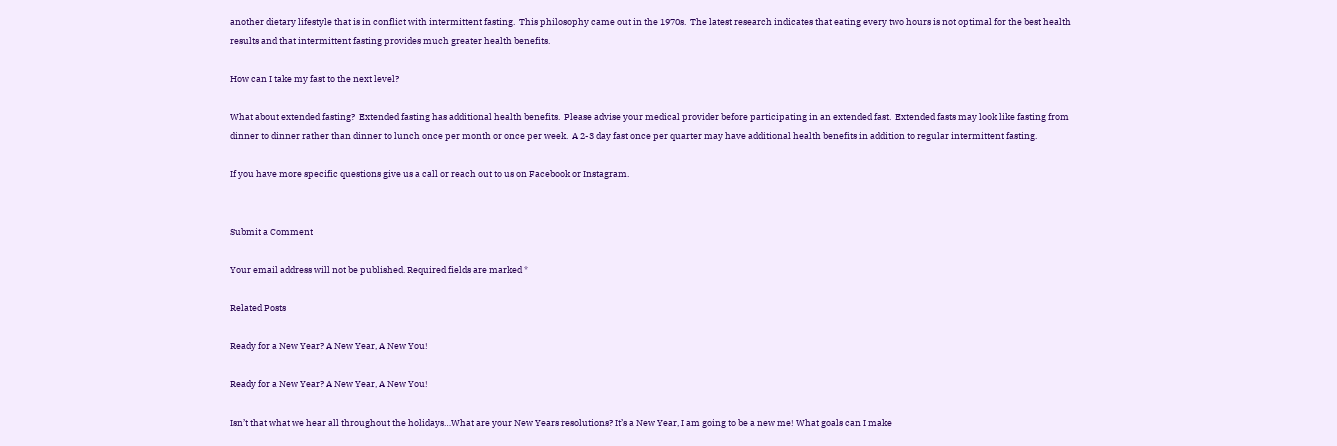another dietary lifestyle that is in conflict with intermittent fasting.  This philosophy came out in the 1970s.  The latest research indicates that eating every two hours is not optimal for the best health results and that intermittent fasting provides much greater health benefits.

How can I take my fast to the next level?

What about extended fasting?  Extended fasting has additional health benefits.  Please advise your medical provider before participating in an extended fast.  Extended fasts may look like fasting from dinner to dinner rather than dinner to lunch once per month or once per week.  A 2-3 day fast once per quarter may have additional health benefits in addition to regular intermittent fasting.

If you have more specific questions give us a call or reach out to us on Facebook or Instagram.


Submit a Comment

Your email address will not be published. Required fields are marked *

Related Posts

Ready for a New Year? A New Year, A New You!

Ready for a New Year? A New Year, A New You!

Isn’t that what we hear all throughout the holidays…What are your New Years resolutions? It’s a New Year, I am going to be a new me! What goals can I make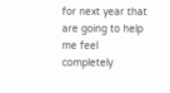for next year that are going to help me feel completely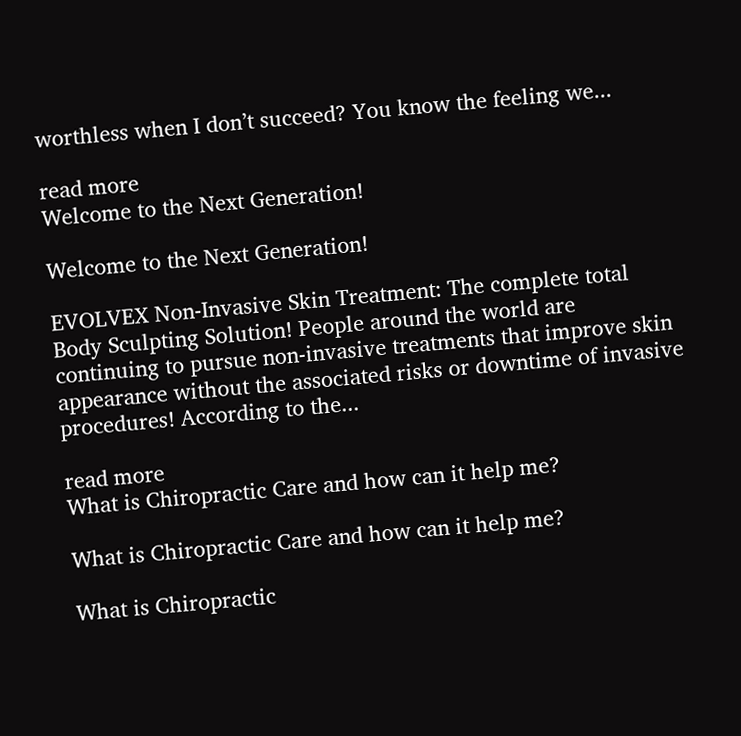worthless when I don’t succeed? You know the feeling we...

read more
Welcome to the Next Generation!

Welcome to the Next Generation!

EVOLVEX Non-Invasive Skin Treatment: The complete total Body Sculpting Solution! People around the world are continuing to pursue non-invasive treatments that improve skin appearance without the associated risks or downtime of invasive procedures! According to the...

read more
What is Chiropractic Care and how can it help me?

What is Chiropractic Care and how can it help me?

What is Chiropractic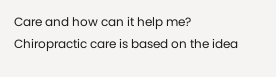Care and how can it help me? Chiropractic care is based on the idea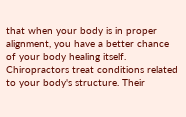that when your body is in proper alignment, you have a better chance of your body healing itself. Chiropractors treat conditions related to your body's structure. Their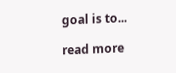goal is to...

read more